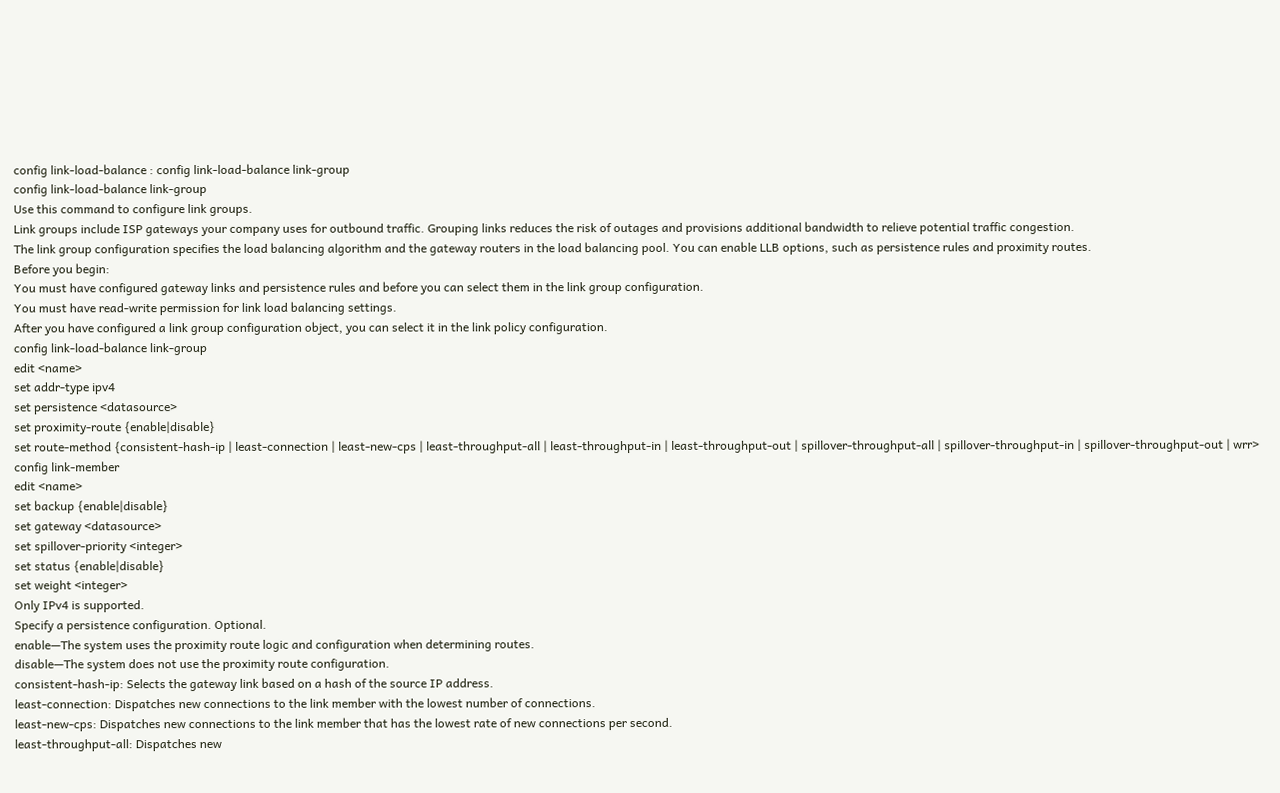config link-load-balance : config link-load-balance link-group
config link-load-balance link-group
Use this command to configure link groups.
Link groups include ISP gateways your company uses for outbound traffic. Grouping links reduces the risk of outages and provisions additional bandwidth to relieve potential traffic congestion.
The link group configuration specifies the load balancing algorithm and the gateway routers in the load balancing pool. You can enable LLB options, such as persistence rules and proximity routes.
Before you begin:
You must have configured gateway links and persistence rules and before you can select them in the link group configuration.
You must have read-write permission for link load balancing settings.
After you have configured a link group configuration object, you can select it in the link policy configuration.
config link-load-balance link-group
edit <name>
set addr-type ipv4
set persistence <datasource>
set proximity-route {enable|disable}
set route-method {consistent-hash-ip | least-connection | least-new-cps | least-throughput-all | least-throughput-in | least-throughput-out | spillover-throughput-all | spillover-throughput-in | spillover-throughput-out | wrr>
config link-member
edit <name>
set backup {enable|disable}
set gateway <datasource>
set spillover-priority <integer>
set status {enable|disable}
set weight <integer>
Only IPv4 is supported.
Specify a persistence configuration. Optional.
enable—The system uses the proximity route logic and configuration when determining routes.
disable—The system does not use the proximity route configuration.
consistent-hash-ip: Selects the gateway link based on a hash of the source IP address.
least-connection: Dispatches new connections to the link member with the lowest number of connections.
least-new-cps: Dispatches new connections to the link member that has the lowest rate of new connections per second.
least-throughput-all: Dispatches new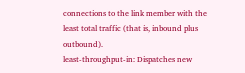connections to the link member with the least total traffic (that is, inbound plus outbound).
least-throughput-in: Dispatches new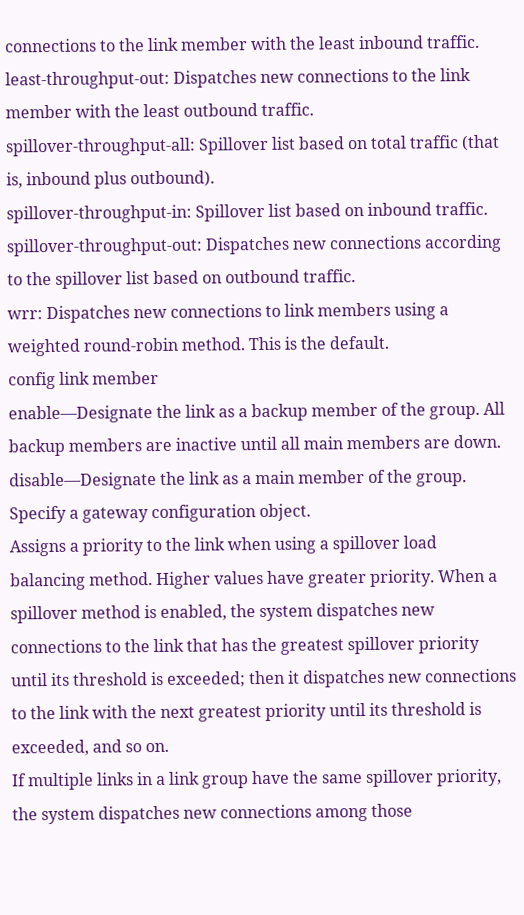connections to the link member with the least inbound traffic.
least-throughput-out: Dispatches new connections to the link member with the least outbound traffic.
spillover-throughput-all: Spillover list based on total traffic (that is, inbound plus outbound).
spillover-throughput-in: Spillover list based on inbound traffic.
spillover-throughput-out: Dispatches new connections according to the spillover list based on outbound traffic.
wrr: Dispatches new connections to link members using a weighted round-robin method. This is the default.
config link member
enable—Designate the link as a backup member of the group. All backup members are inactive until all main members are down.
disable—Designate the link as a main member of the group.
Specify a gateway configuration object.
Assigns a priority to the link when using a spillover load balancing method. Higher values have greater priority. When a spillover method is enabled, the system dispatches new connections to the link that has the greatest spillover priority until its threshold is exceeded; then it dispatches new connections to the link with the next greatest priority until its threshold is exceeded, and so on.
If multiple links in a link group have the same spillover priority, the system dispatches new connections among those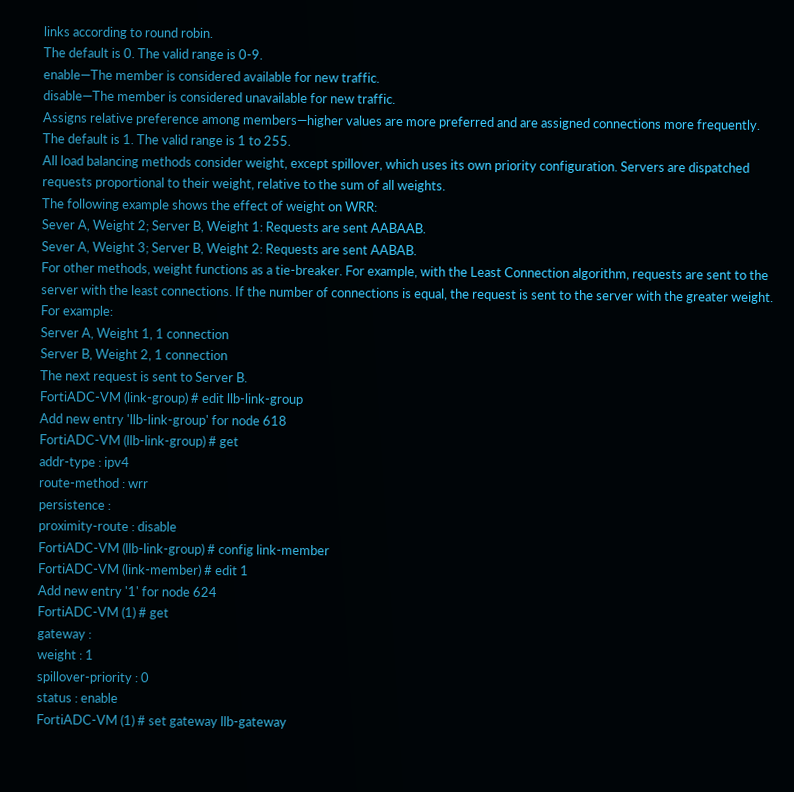links according to round robin.
The default is 0. The valid range is 0-9.
enable—The member is considered available for new traffic.
disable—The member is considered unavailable for new traffic.
Assigns relative preference among members—higher values are more preferred and are assigned connections more frequently. The default is 1. The valid range is 1 to 255.
All load balancing methods consider weight, except spillover, which uses its own priority configuration. Servers are dispatched requests proportional to their weight, relative to the sum of all weights.
The following example shows the effect of weight on WRR:
Sever A, Weight 2; Server B, Weight 1: Requests are sent AABAAB.
Sever A, Weight 3; Server B, Weight 2: Requests are sent AABAB.
For other methods, weight functions as a tie-breaker. For example, with the Least Connection algorithm, requests are sent to the server with the least connections. If the number of connections is equal, the request is sent to the server with the greater weight. For example:
Server A, Weight 1, 1 connection
Server B, Weight 2, 1 connection
The next request is sent to Server B.
FortiADC-VM (link-group) # edit llb-link-group
Add new entry 'llb-link-group' for node 618
FortiADC-VM (llb-link-group) # get
addr-type : ipv4
route-method : wrr
persistence :
proximity-route : disable
FortiADC-VM (llb-link-group) # config link-member
FortiADC-VM (link-member) # edit 1
Add new entry '1' for node 624
FortiADC-VM (1) # get
gateway :
weight : 1
spillover-priority : 0
status : enable
FortiADC-VM (1) # set gateway llb-gateway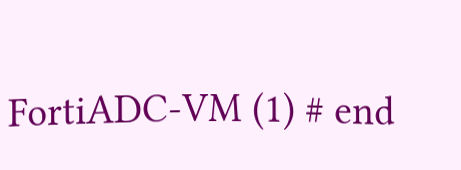FortiADC-VM (1) # end